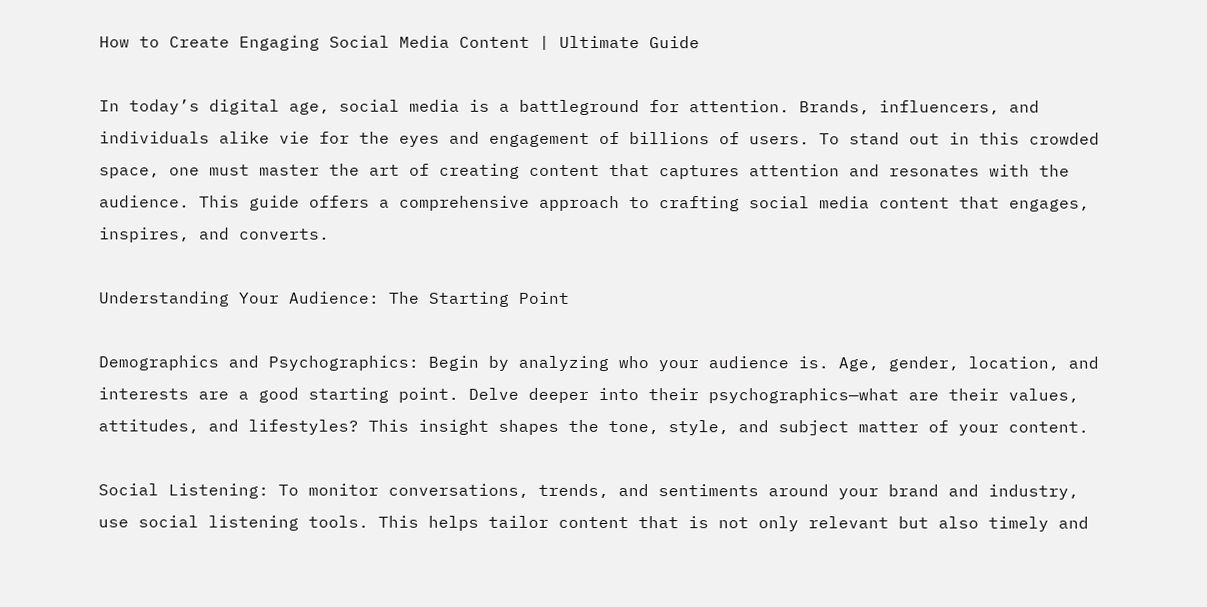How to Create Engaging Social Media Content | Ultimate Guide

In today’s digital age, social media is a battleground for attention. Brands, influencers, and individuals alike vie for the eyes and engagement of billions of users. To stand out in this crowded space, one must master the art of creating content that captures attention and resonates with the audience. This guide offers a comprehensive approach to crafting social media content that engages, inspires, and converts.

Understanding Your Audience: The Starting Point

Demographics and Psychographics: Begin by analyzing who your audience is. Age, gender, location, and interests are a good starting point. Delve deeper into their psychographics—what are their values, attitudes, and lifestyles? This insight shapes the tone, style, and subject matter of your content.

Social Listening: To monitor conversations, trends, and sentiments around your brand and industry, use social listening tools. This helps tailor content that is not only relevant but also timely and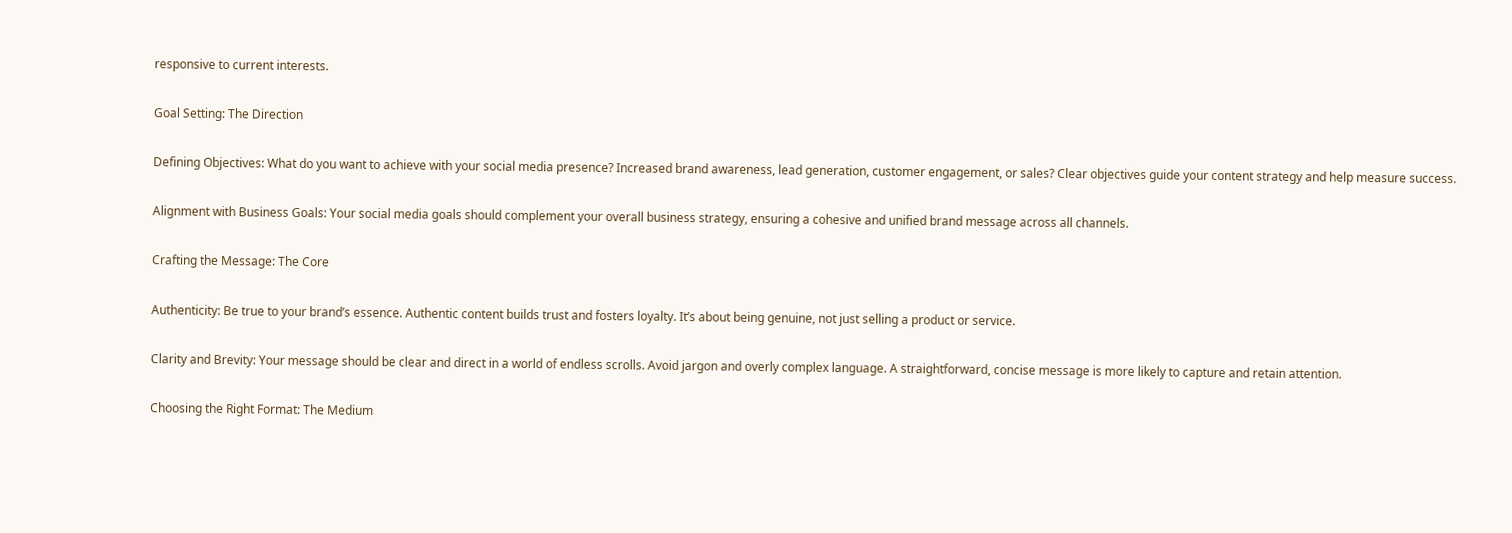responsive to current interests.

Goal Setting: The Direction

Defining Objectives: What do you want to achieve with your social media presence? Increased brand awareness, lead generation, customer engagement, or sales? Clear objectives guide your content strategy and help measure success.

Alignment with Business Goals: Your social media goals should complement your overall business strategy, ensuring a cohesive and unified brand message across all channels.

Crafting the Message: The Core

Authenticity: Be true to your brand’s essence. Authentic content builds trust and fosters loyalty. It’s about being genuine, not just selling a product or service.

Clarity and Brevity: Your message should be clear and direct in a world of endless scrolls. Avoid jargon and overly complex language. A straightforward, concise message is more likely to capture and retain attention.

Choosing the Right Format: The Medium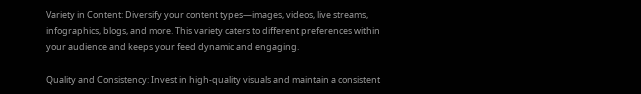Variety in Content: Diversify your content types—images, videos, live streams, infographics, blogs, and more. This variety caters to different preferences within your audience and keeps your feed dynamic and engaging.

Quality and Consistency: Invest in high-quality visuals and maintain a consistent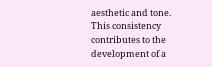aesthetic and tone. This consistency contributes to the development of a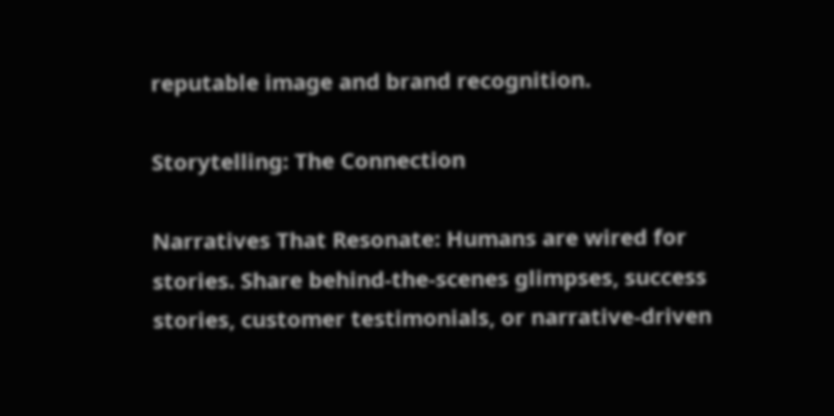reputable image and brand recognition.

Storytelling: The Connection

Narratives That Resonate: Humans are wired for stories. Share behind-the-scenes glimpses, success stories, customer testimonials, or narrative-driven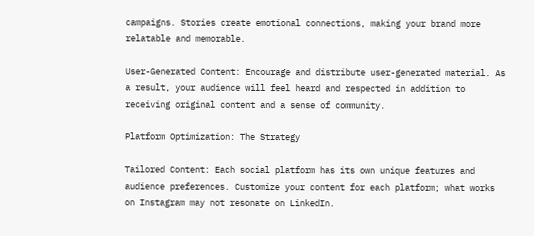campaigns. Stories create emotional connections, making your brand more relatable and memorable.

User-Generated Content: Encourage and distribute user-generated material. As a result, your audience will feel heard and respected in addition to receiving original content and a sense of community.

Platform Optimization: The Strategy

Tailored Content: Each social platform has its own unique features and audience preferences. Customize your content for each platform; what works on Instagram may not resonate on LinkedIn.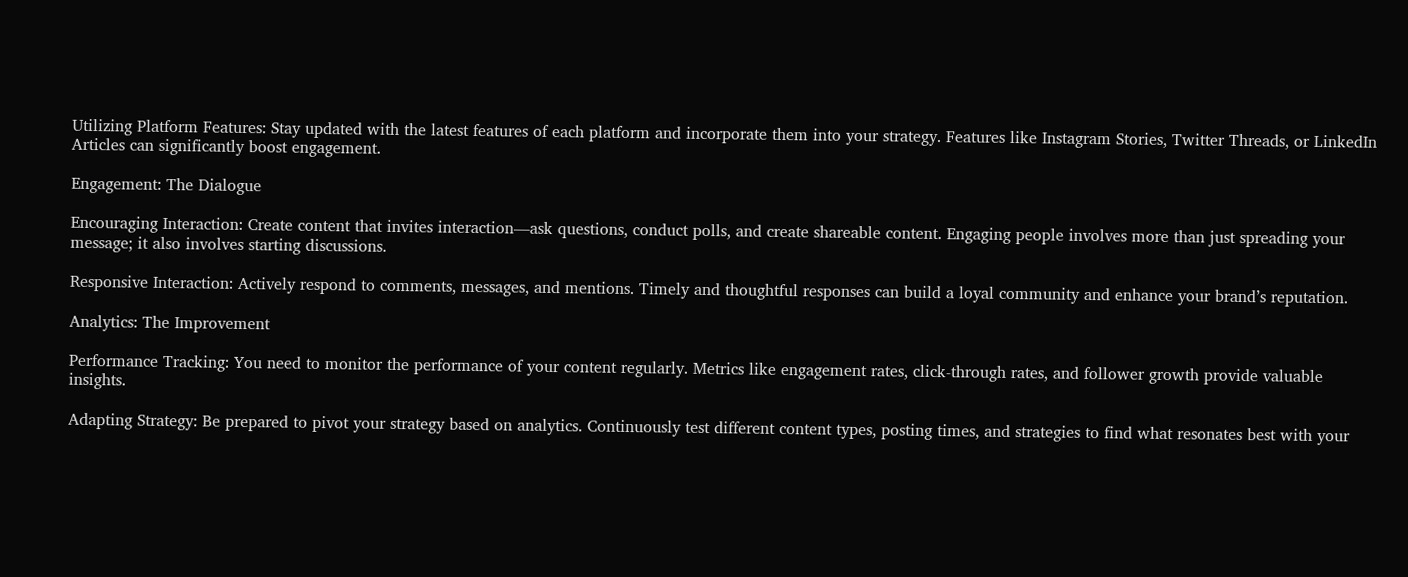Utilizing Platform Features: Stay updated with the latest features of each platform and incorporate them into your strategy. Features like Instagram Stories, Twitter Threads, or LinkedIn Articles can significantly boost engagement.

Engagement: The Dialogue

Encouraging Interaction: Create content that invites interaction—ask questions, conduct polls, and create shareable content. Engaging people involves more than just spreading your message; it also involves starting discussions.

Responsive Interaction: Actively respond to comments, messages, and mentions. Timely and thoughtful responses can build a loyal community and enhance your brand’s reputation.

Analytics: The Improvement

Performance Tracking: You need to monitor the performance of your content regularly. Metrics like engagement rates, click-through rates, and follower growth provide valuable insights.

Adapting Strategy: Be prepared to pivot your strategy based on analytics. Continuously test different content types, posting times, and strategies to find what resonates best with your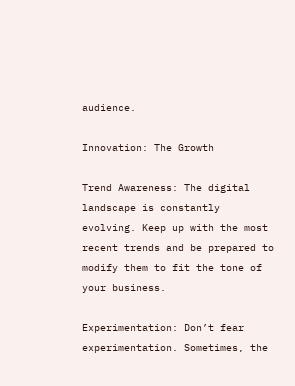audience.

Innovation: The Growth

Trend Awareness: The digital landscape is constantly evolving. Keep up with the most recent trends and be prepared to modify them to fit the tone of your business.

Experimentation: Don’t fear experimentation. Sometimes, the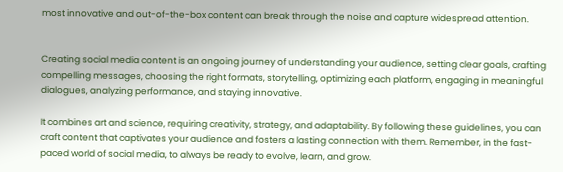most innovative and out-of-the-box content can break through the noise and capture widespread attention.


Creating social media content is an ongoing journey of understanding your audience, setting clear goals, crafting compelling messages, choosing the right formats, storytelling, optimizing each platform, engaging in meaningful dialogues, analyzing performance, and staying innovative.

It combines art and science, requiring creativity, strategy, and adaptability. By following these guidelines, you can craft content that captivates your audience and fosters a lasting connection with them. Remember, in the fast-paced world of social media, to always be ready to evolve, learn, and grow.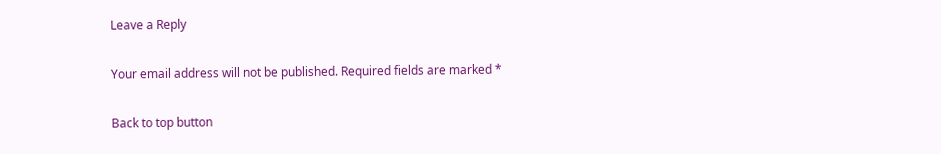Leave a Reply

Your email address will not be published. Required fields are marked *

Back to top button